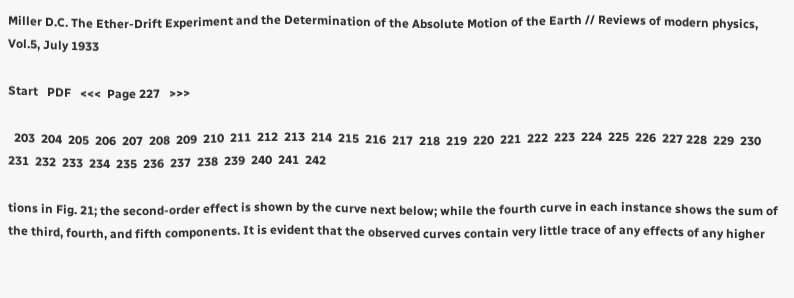Miller D.C. The Ether-Drift Experiment and the Determination of the Absolute Motion of the Earth // Reviews of modern physics, Vol.5, July 1933

Start   PDF   <<<  Page 227   >>>

  203  204  205  206  207  208  209  210  211  212  213  214  215  216  217  218  219  220  221  222  223  224  225  226  227 228  229  230  231  232  233  234  235  236  237  238  239  240  241  242

tions in Fig. 21; the second-order effect is shown by the curve next below; while the fourth curve in each instance shows the sum of the third, fourth, and fifth components. It is evident that the observed curves contain very little trace of any effects of any higher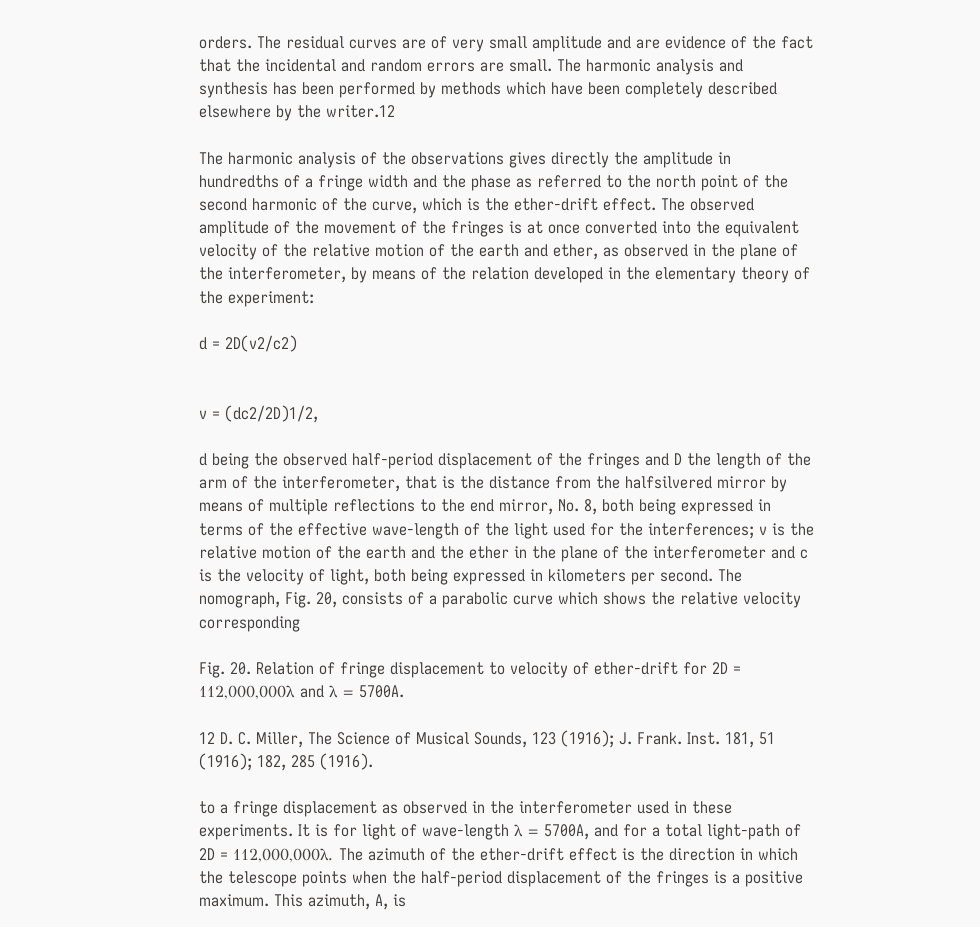orders. The residual curves are of very small amplitude and are evidence of the fact that the incidental and random errors are small. The harmonic analysis and synthesis has been performed by methods which have been completely described elsewhere by the writer.12

The harmonic analysis of the observations gives directly the amplitude in hundredths of a fringe width and the phase as referred to the north point of the second harmonic of the curve, which is the ether-drift effect. The observed amplitude of the movement of the fringes is at once converted into the equivalent velocity of the relative motion of the earth and ether, as observed in the plane of the interferometer, by means of the relation developed in the elementary theory of the experiment:

d = 2D(v2/c2)


v = (dc2/2D)1/2,

d being the observed half-period displacement of the fringes and D the length of the arm of the interferometer, that is the distance from the halfsilvered mirror by means of multiple reflections to the end mirror, No. 8, both being expressed in terms of the effective wave-length of the light used for the interferences; v is the relative motion of the earth and the ether in the plane of the interferometer and c is the velocity of light, both being expressed in kilometers per second. The nomograph, Fig. 20, consists of a parabolic curve which shows the relative velocity corresponding

Fig. 20. Relation of fringe displacement to velocity of ether-drift for 2D = 112,000,000λ and λ = 5700A.

12 D. C. Miller, The Science of Musical Sounds, 123 (1916); J. Frank. Inst. 181, 51 (1916); 182, 285 (1916).

to a fringe displacement as observed in the interferometer used in these experiments. It is for light of wave-length λ = 5700A, and for a total light-path of 2D = 112,000,000λ. The azimuth of the ether-drift effect is the direction in which the telescope points when the half-period displacement of the fringes is a positive maximum. This azimuth, A, is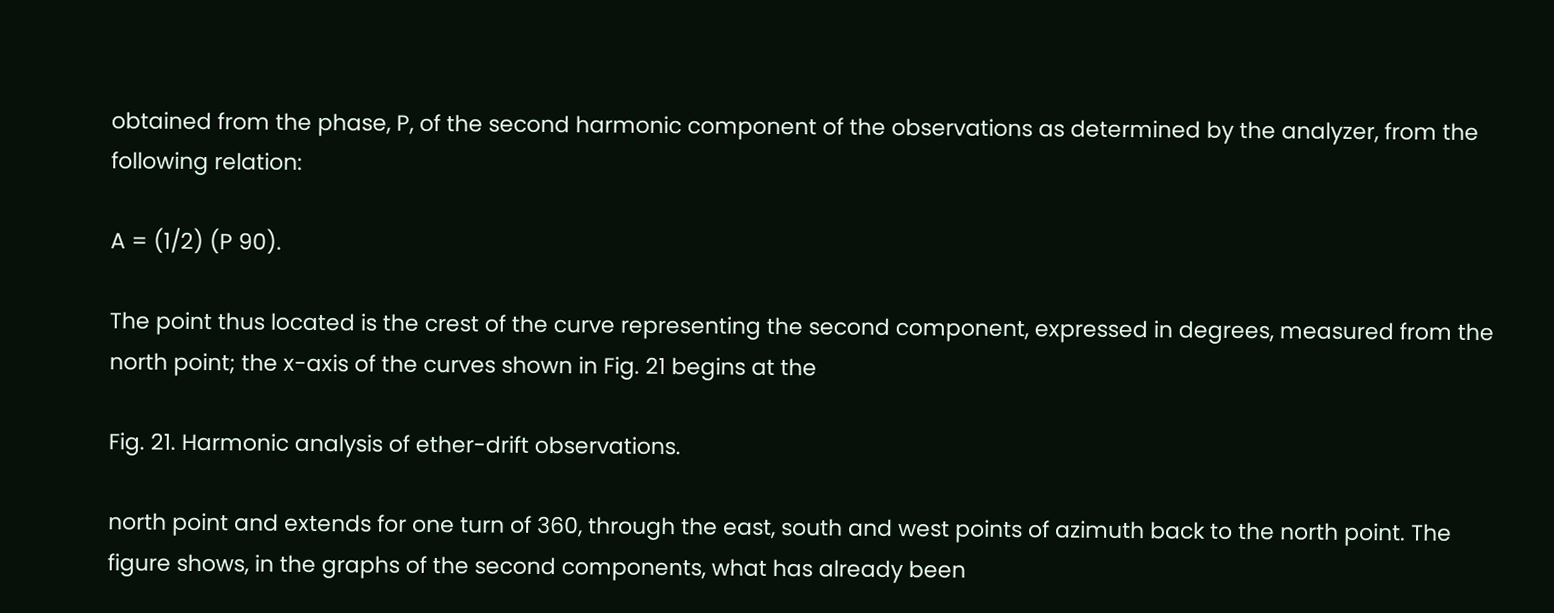obtained from the phase, P, of the second harmonic component of the observations as determined by the analyzer, from the following relation:

A = (1/2) (P 90).

The point thus located is the crest of the curve representing the second component, expressed in degrees, measured from the north point; the x-axis of the curves shown in Fig. 21 begins at the

Fig. 21. Harmonic analysis of ether-drift observations.

north point and extends for one turn of 360, through the east, south and west points of azimuth back to the north point. The figure shows, in the graphs of the second components, what has already been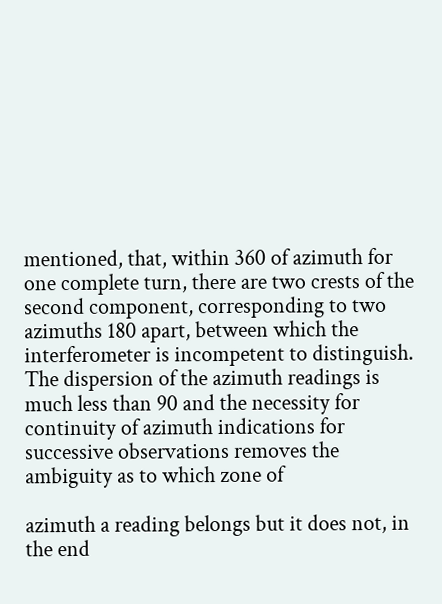mentioned, that, within 360 of azimuth for one complete turn, there are two crests of the second component, corresponding to two azimuths 180 apart, between which the interferometer is incompetent to distinguish. The dispersion of the azimuth readings is much less than 90 and the necessity for continuity of azimuth indications for successive observations removes the ambiguity as to which zone of

azimuth a reading belongs but it does not, in the end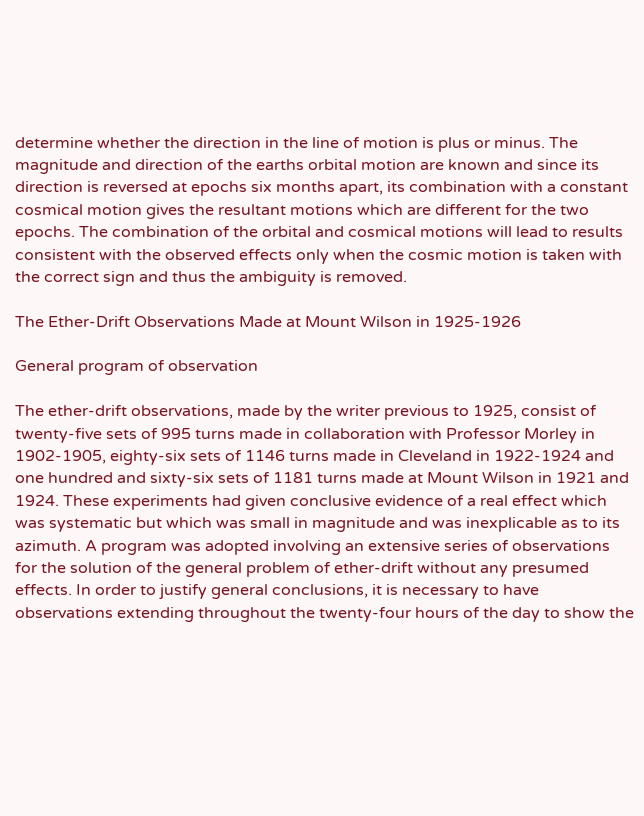determine whether the direction in the line of motion is plus or minus. The magnitude and direction of the earths orbital motion are known and since its direction is reversed at epochs six months apart, its combination with a constant cosmical motion gives the resultant motions which are different for the two epochs. The combination of the orbital and cosmical motions will lead to results consistent with the observed effects only when the cosmic motion is taken with the correct sign and thus the ambiguity is removed.

The Ether-Drift Observations Made at Mount Wilson in 1925-1926

General program of observation

The ether-drift observations, made by the writer previous to 1925, consist of twenty-five sets of 995 turns made in collaboration with Professor Morley in 1902-1905, eighty-six sets of 1146 turns made in Cleveland in 1922-1924 and one hundred and sixty-six sets of 1181 turns made at Mount Wilson in 1921 and 1924. These experiments had given conclusive evidence of a real effect which was systematic but which was small in magnitude and was inexplicable as to its azimuth. A program was adopted involving an extensive series of observations for the solution of the general problem of ether-drift without any presumed effects. In order to justify general conclusions, it is necessary to have observations extending throughout the twenty-four hours of the day to show the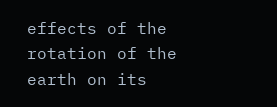effects of the rotation of the earth on its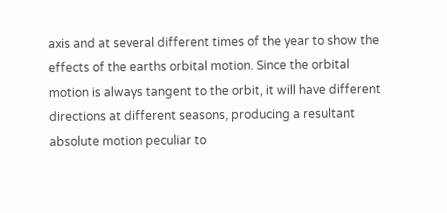axis and at several different times of the year to show the effects of the earths orbital motion. Since the orbital motion is always tangent to the orbit, it will have different directions at different seasons, producing a resultant absolute motion peculiar to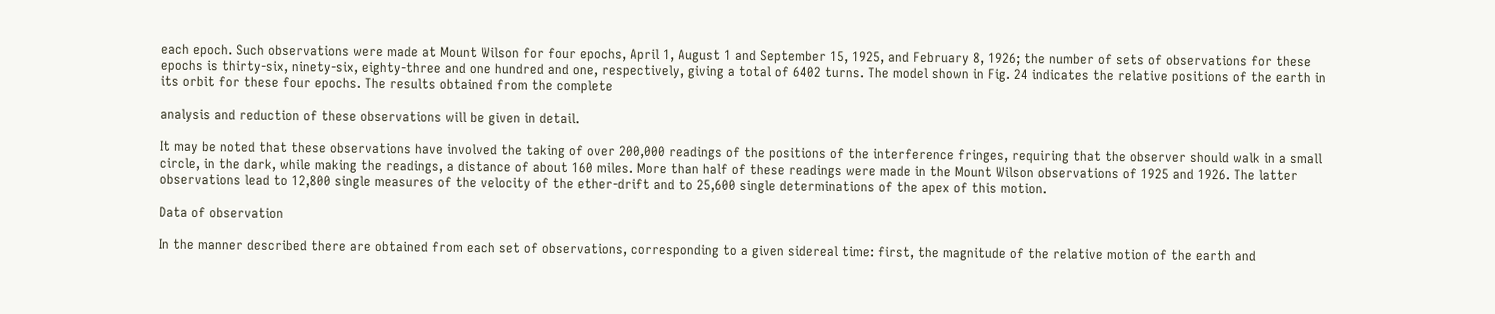each epoch. Such observations were made at Mount Wilson for four epochs, April 1, August 1 and September 15, 1925, and February 8, 1926; the number of sets of observations for these epochs is thirty-six, ninety-six, eighty-three and one hundred and one, respectively, giving a total of 6402 turns. The model shown in Fig. 24 indicates the relative positions of the earth in its orbit for these four epochs. The results obtained from the complete

analysis and reduction of these observations will be given in detail.

It may be noted that these observations have involved the taking of over 200,000 readings of the positions of the interference fringes, requiring that the observer should walk in a small circle, in the dark, while making the readings, a distance of about 160 miles. More than half of these readings were made in the Mount Wilson observations of 1925 and 1926. The latter observations lead to 12,800 single measures of the velocity of the ether-drift and to 25,600 single determinations of the apex of this motion.

Data of observation

In the manner described there are obtained from each set of observations, corresponding to a given sidereal time: first, the magnitude of the relative motion of the earth and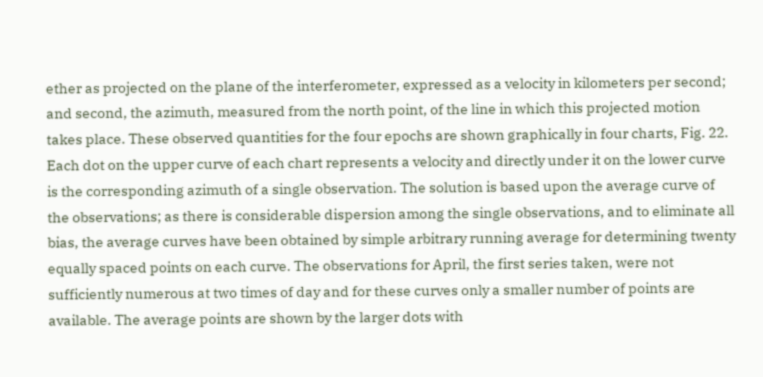ether as projected on the plane of the interferometer, expressed as a velocity in kilometers per second; and second, the azimuth, measured from the north point, of the line in which this projected motion takes place. These observed quantities for the four epochs are shown graphically in four charts, Fig. 22. Each dot on the upper curve of each chart represents a velocity and directly under it on the lower curve is the corresponding azimuth of a single observation. The solution is based upon the average curve of the observations; as there is considerable dispersion among the single observations, and to eliminate all bias, the average curves have been obtained by simple arbitrary running average for determining twenty equally spaced points on each curve. The observations for April, the first series taken, were not sufficiently numerous at two times of day and for these curves only a smaller number of points are available. The average points are shown by the larger dots with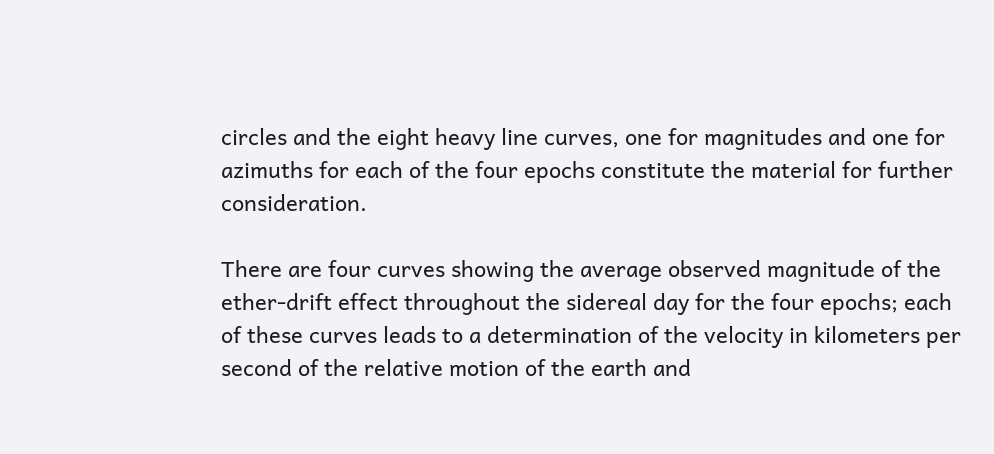circles and the eight heavy line curves, one for magnitudes and one for azimuths for each of the four epochs constitute the material for further consideration.

There are four curves showing the average observed magnitude of the ether-drift effect throughout the sidereal day for the four epochs; each of these curves leads to a determination of the velocity in kilometers per second of the relative motion of the earth and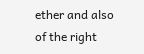ether and also of the right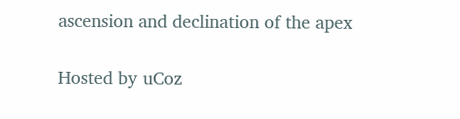ascension and declination of the apex

Hosted by uCoz